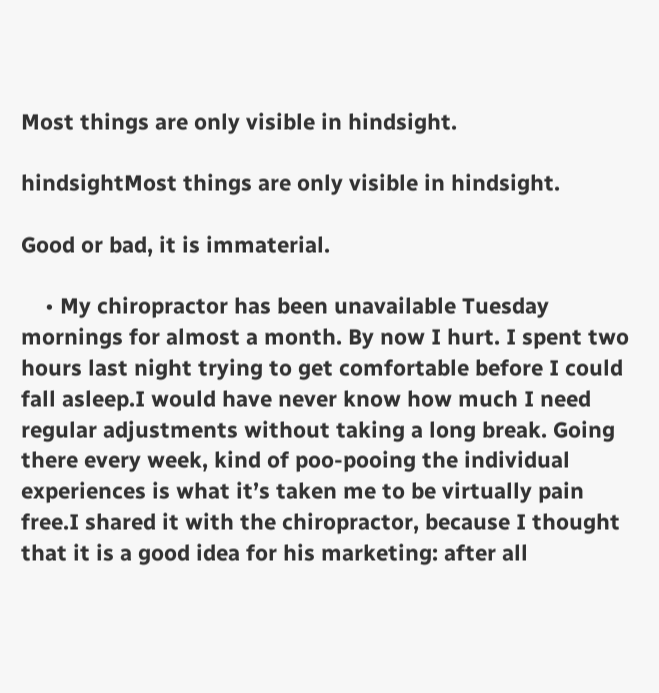Most things are only visible in hindsight.

hindsightMost things are only visible in hindsight.

Good or bad, it is immaterial.

    • My chiropractor has been unavailable Tuesday mornings for almost a month. By now I hurt. I spent two hours last night trying to get comfortable before I could fall asleep.I would have never know how much I need regular adjustments without taking a long break. Going there every week, kind of poo-pooing the individual experiences is what it’s taken me to be virtually pain free.I shared it with the chiropractor, because I thought that it is a good idea for his marketing: after all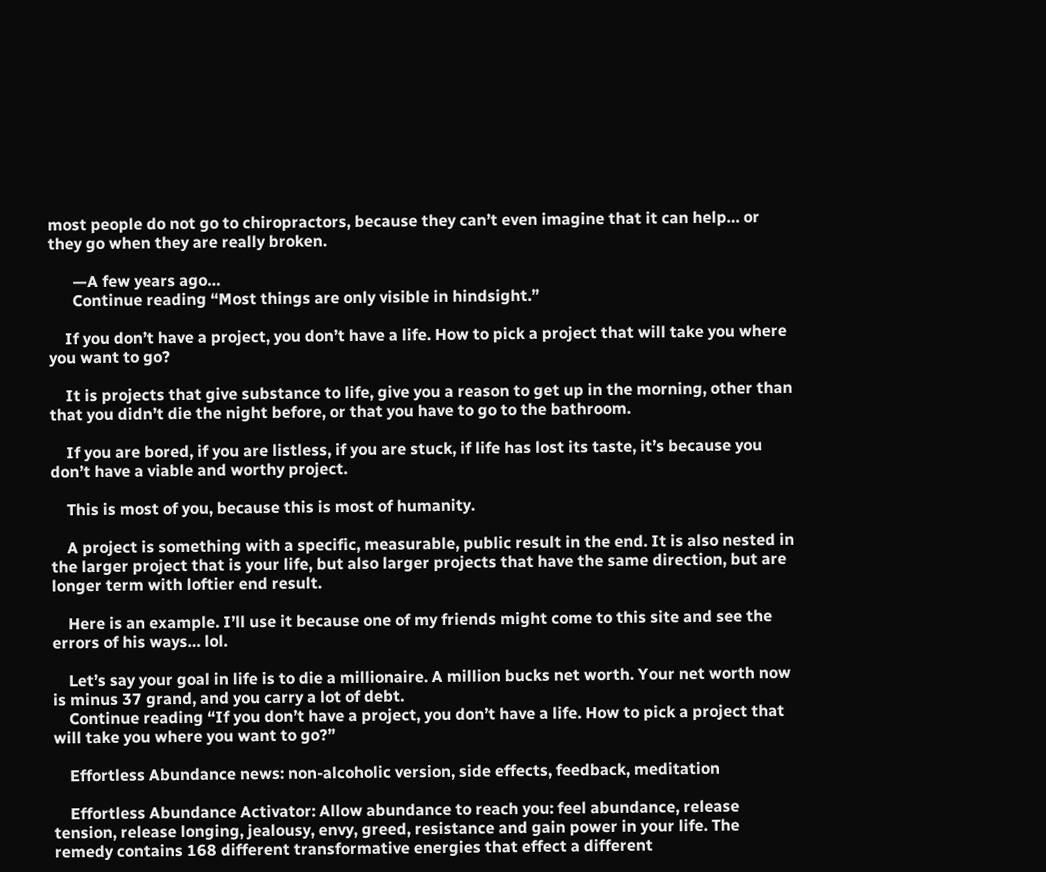most people do not go to chiropractors, because they can’t even imagine that it can help… or they go when they are really broken.

      —A few years ago…
      Continue reading “Most things are only visible in hindsight.”

    If you don’t have a project, you don’t have a life. How to pick a project that will take you where you want to go?

    It is projects that give substance to life, give you a reason to get up in the morning, other than that you didn’t die the night before, or that you have to go to the bathroom.

    If you are bored, if you are listless, if you are stuck, if life has lost its taste, it’s because you don’t have a viable and worthy project.

    This is most of you, because this is most of humanity.

    A project is something with a specific, measurable, public result in the end. It is also nested in the larger project that is your life, but also larger projects that have the same direction, but are longer term with loftier end result.

    Here is an example. I’ll use it because one of my friends might come to this site and see the errors of his ways… lol.

    Let’s say your goal in life is to die a millionaire. A million bucks net worth. Your net worth now is minus 37 grand, and you carry a lot of debt.
    Continue reading “If you don’t have a project, you don’t have a life. How to pick a project that will take you where you want to go?”

    Effortless Abundance news: non-alcoholic version, side effects, feedback, meditation

    Effortless Abundance Activator: Allow abundance to reach you: feel abundance, release tension, release longing, jealousy, envy, greed, resistance and gain power in your life. The remedy contains 168 different transformative energies that effect a different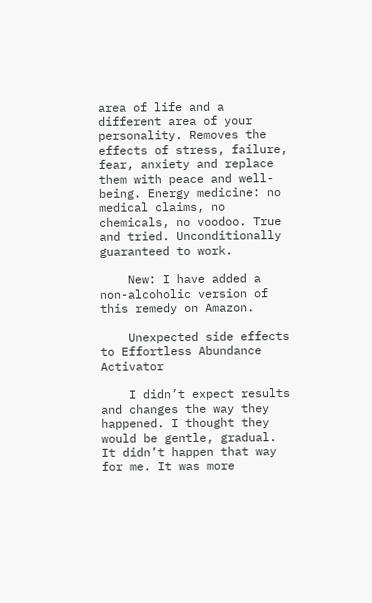area of life and a different area of your personality. Removes the effects of stress, failure, fear, anxiety and replace them with peace and well-being. Energy medicine: no medical claims, no chemicals, no voodoo. True and tried. Unconditionally guaranteed to work.

    New: I have added a non-alcoholic version of this remedy on Amazon.

    Unexpected side effects to Effortless Abundance Activator

    I didn’t expect results and changes the way they happened. I thought they would be gentle, gradual. It didn’t happen that way for me. It was more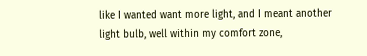like I wanted want more light, and I meant another light bulb, well within my comfort zone,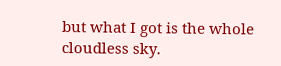but what I got is the whole cloudless sky.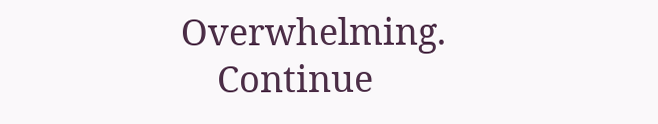Overwhelming.
    Continue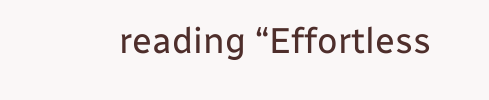reading “Effortless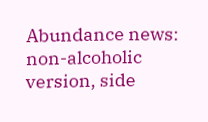Abundance news: non-alcoholic version, side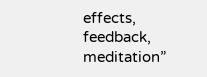effects, feedback, meditation”